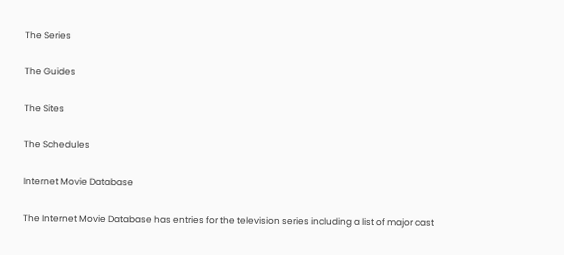The Series

The Guides

The Sites

The Schedules

Internet Movie Database

The Internet Movie Database has entries for the television series including a list of major cast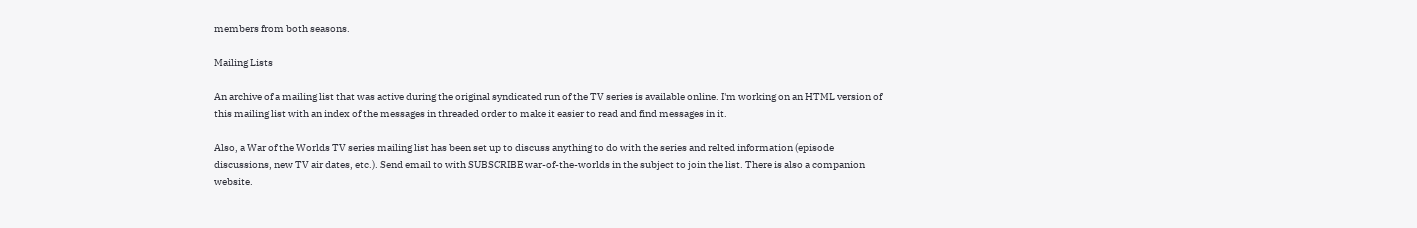members from both seasons.

Mailing Lists

An archive of a mailing list that was active during the original syndicated run of the TV series is available online. I'm working on an HTML version of this mailing list with an index of the messages in threaded order to make it easier to read and find messages in it.

Also, a War of the Worlds TV series mailing list has been set up to discuss anything to do with the series and relted information (episode discussions, new TV air dates, etc.). Send email to with SUBSCRIBE war-of-the-worlds in the subject to join the list. There is also a companion website.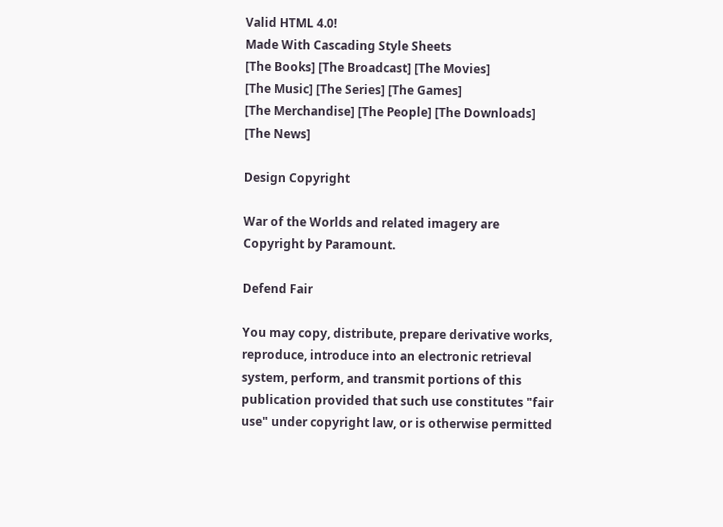Valid HTML 4.0!
Made With Cascading Style Sheets
[The Books] [The Broadcast] [The Movies]
[The Music] [The Series] [The Games]
[The Merchandise] [The People] [The Downloads]
[The News]

Design Copyright

War of the Worlds and related imagery are Copyright by Paramount.

Defend Fair

You may copy, distribute, prepare derivative works, reproduce, introduce into an electronic retrieval system, perform, and transmit portions of this publication provided that such use constitutes "fair use" under copyright law, or is otherwise permitted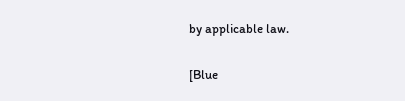by applicable law.

[Blue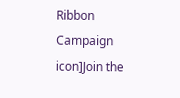Ribbon Campaign icon]Join the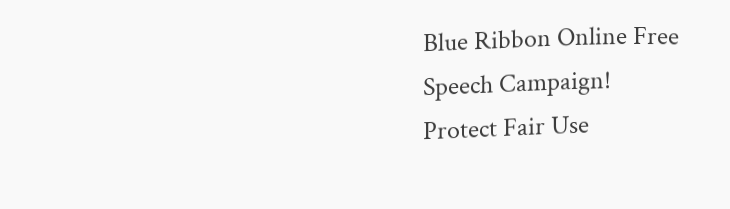Blue Ribbon Online Free Speech Campaign!
Protect Fair Use